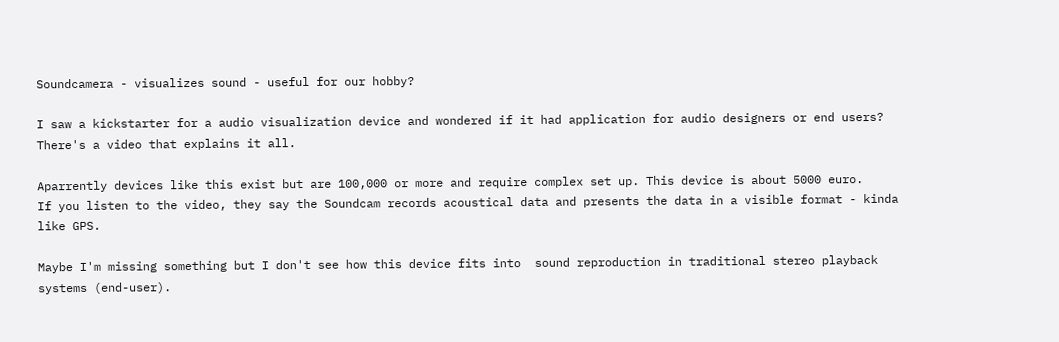Soundcamera - visualizes sound - useful for our hobby?

I saw a kickstarter for a audio visualization device and wondered if it had application for audio designers or end users?  There's a video that explains it all.

Aparrently devices like this exist but are 100,000 or more and require complex set up. This device is about 5000 euro.
If you listen to the video, they say the Soundcam records acoustical data and presents the data in a visible format - kinda like GPS.

Maybe I'm missing something but I don't see how this device fits into  sound reproduction in traditional stereo playback systems (end-user).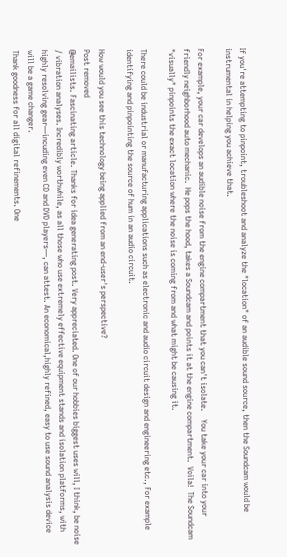If you're attempting to pinpoint, troubleshoot and analyze the "location" of an audible sound source, then the Soundcam would be instrumental in helping you achieve that.

For example, your car develops an audible noise from the engine compartment that you can't isolate.    You take your car into your friendly neighborhood auto mechanic.  He pops the hood, takes a Soundcam and points it at the engine compartment.  Voila!  The Soundcam "visually" pinpoints the exact location where the noise is coming from and what might be causing it.

There could be industrial or manufacturing applications such as electronic and audio circuit design and engineering etc., For example identifying and pinpointing the source of hum in an audio circuit.

How would you see this technology being applied from an end-user's perspective?
Post removed
@emailists. Fascinating article. Thanks for idea generating post. Very appreciated. One of our hobbies biggest uses will, I think, be noise / vibration analyses. Incredibly worthwhile, as all those who use extremely effective equipment stands and isolation platforms, with highly resolving gear—incuding even CD and DVD players—, can attest. An economical,highly refined, easy to use sound analysis device will be a game changer.
Thank goodness for all digital refinements. One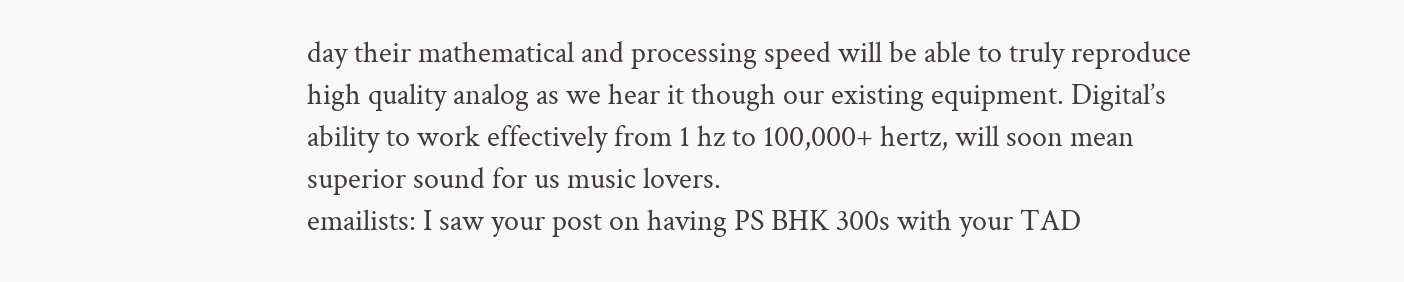day their mathematical and processing speed will be able to truly reproduce high quality analog as we hear it though our existing equipment. Digital’s ability to work effectively from 1 hz to 100,000+ hertz, will soon mean superior sound for us music lovers.
emailists: I saw your post on having PS BHK 300s with your TAD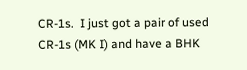CR-1s.  I just got a pair of used CR-1s (MK I) and have a BHK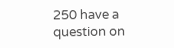250 have a question on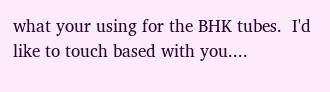what your using for the BHK tubes.  I'd like to touch based with you....